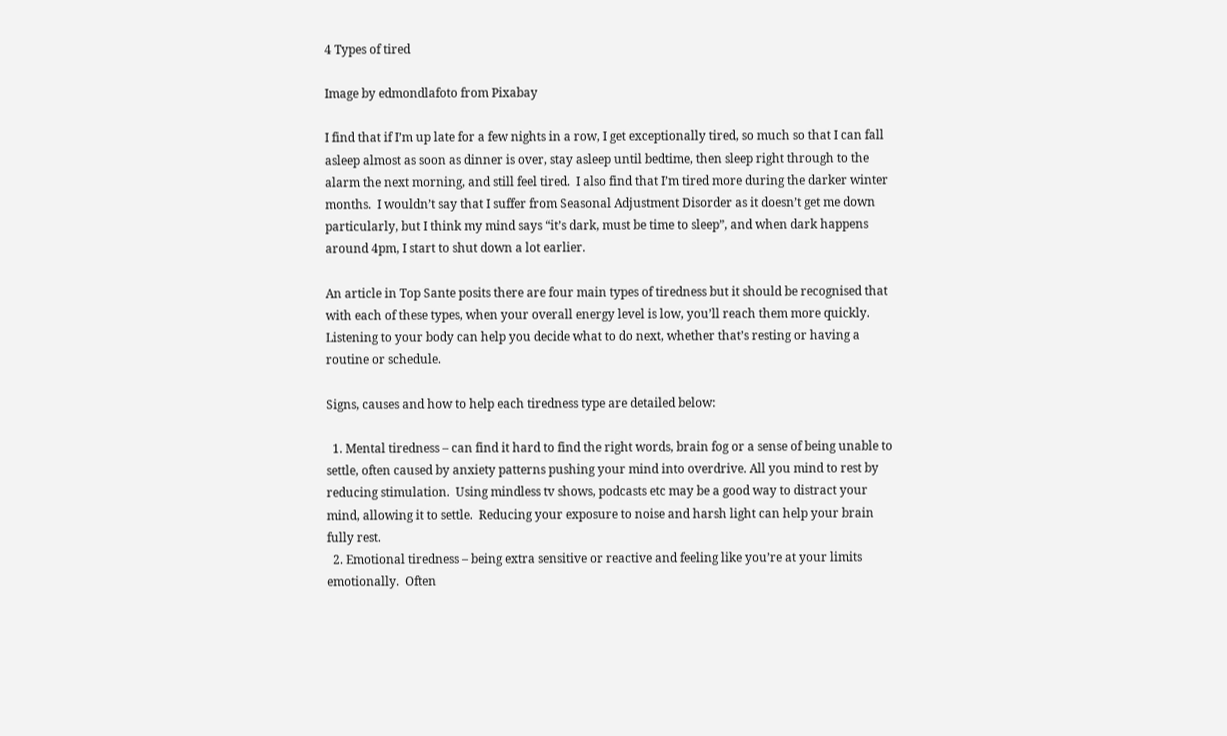4 Types of tired

Image by edmondlafoto from Pixabay

I find that if I’m up late for a few nights in a row, I get exceptionally tired, so much so that I can fall asleep almost as soon as dinner is over, stay asleep until bedtime, then sleep right through to the alarm the next morning, and still feel tired.  I also find that I’m tired more during the darker winter months.  I wouldn’t say that I suffer from Seasonal Adjustment Disorder as it doesn’t get me down particularly, but I think my mind says “it’s dark, must be time to sleep”, and when dark happens around 4pm, I start to shut down a lot earlier.

An article in Top Sante posits there are four main types of tiredness but it should be recognised that with each of these types, when your overall energy level is low, you’ll reach them more quickly.  Listening to your body can help you decide what to do next, whether that’s resting or having a routine or schedule.

Signs, causes and how to help each tiredness type are detailed below:

  1. Mental tiredness – can find it hard to find the right words, brain fog or a sense of being unable to settle, often caused by anxiety patterns pushing your mind into overdrive. All you mind to rest by reducing stimulation.  Using mindless tv shows, podcasts etc may be a good way to distract your mind, allowing it to settle.  Reducing your exposure to noise and harsh light can help your brain fully rest.
  2. Emotional tiredness – being extra sensitive or reactive and feeling like you’re at your limits emotionally.  Often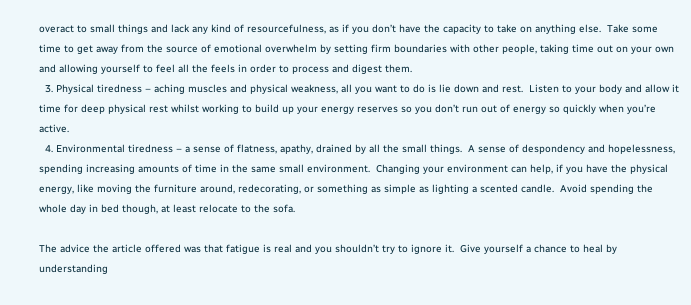overact to small things and lack any kind of resourcefulness, as if you don’t have the capacity to take on anything else.  Take some time to get away from the source of emotional overwhelm by setting firm boundaries with other people, taking time out on your own and allowing yourself to feel all the feels in order to process and digest them.
  3. Physical tiredness – aching muscles and physical weakness, all you want to do is lie down and rest.  Listen to your body and allow it time for deep physical rest whilst working to build up your energy reserves so you don’t run out of energy so quickly when you’re active.
  4. Environmental tiredness – a sense of flatness, apathy, drained by all the small things.  A sense of despondency and hopelessness, spending increasing amounts of time in the same small environment.  Changing your environment can help, if you have the physical energy, like moving the furniture around, redecorating, or something as simple as lighting a scented candle.  Avoid spending the whole day in bed though, at least relocate to the sofa.

The advice the article offered was that fatigue is real and you shouldn’t try to ignore it.  Give yourself a chance to heal by understanding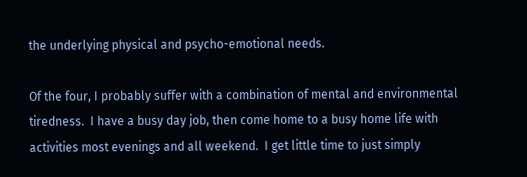the underlying physical and psycho-emotional needs.

Of the four, I probably suffer with a combination of mental and environmental tiredness.  I have a busy day job, then come home to a busy home life with activities most evenings and all weekend.  I get little time to just simply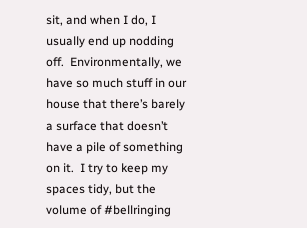sit, and when I do, I usually end up nodding off.  Environmentally, we have so much stuff in our house that there’s barely a surface that doesn’t have a pile of something on it.  I try to keep my spaces tidy, but the volume of #bellringing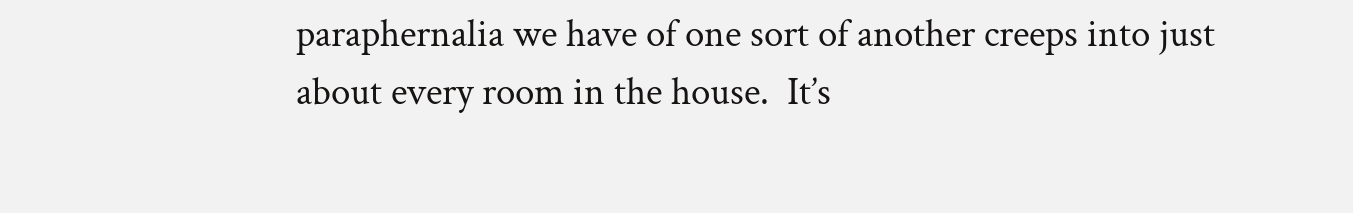paraphernalia we have of one sort of another creeps into just about every room in the house.  It’s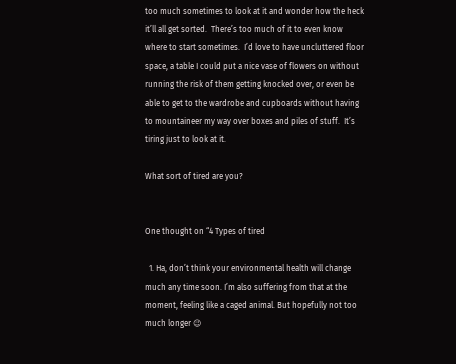too much sometimes to look at it and wonder how the heck it’ll all get sorted.  There’s too much of it to even know where to start sometimes.  I’d love to have uncluttered floor space, a table I could put a nice vase of flowers on without running the risk of them getting knocked over, or even be able to get to the wardrobe and cupboards without having to mountaineer my way over boxes and piles of stuff.  It’s tiring just to look at it.

What sort of tired are you?


One thought on “4 Types of tired

  1. Ha, don’t think your environmental health will change much any time soon. I’m also suffering from that at the moment, feeling like a caged animal. But hopefully not too much longer 😉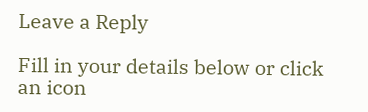Leave a Reply

Fill in your details below or click an icon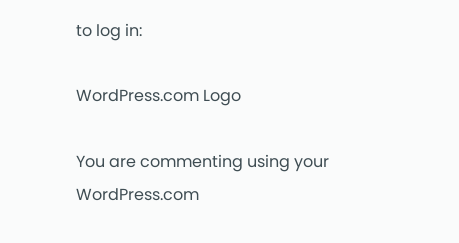to log in:

WordPress.com Logo

You are commenting using your WordPress.com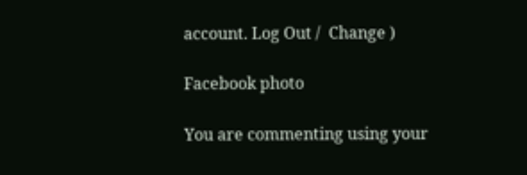account. Log Out /  Change )

Facebook photo

You are commenting using your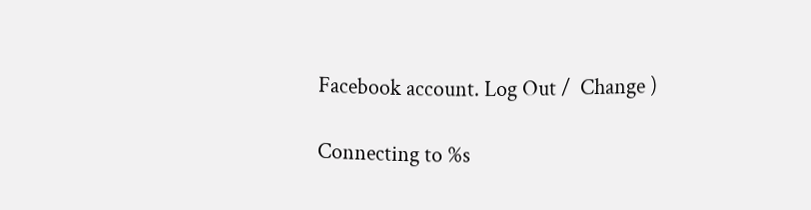Facebook account. Log Out /  Change )

Connecting to %s